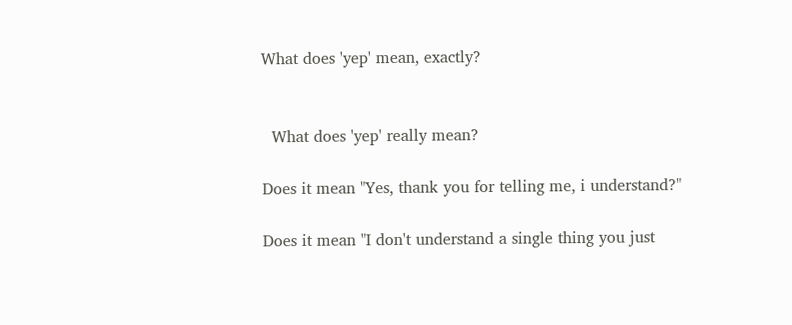What does 'yep' mean, exactly?


  What does 'yep' really mean?

Does it mean "Yes, thank you for telling me, i understand?"

Does it mean "I don't understand a single thing you just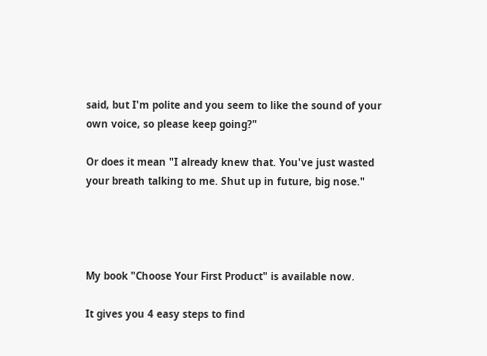said, but I'm polite and you seem to like the sound of your own voice, so please keep going?"

Or does it mean "I already knew that. You've just wasted your breath talking to me. Shut up in future, big nose."




My book "Choose Your First Product" is available now.

It gives you 4 easy steps to find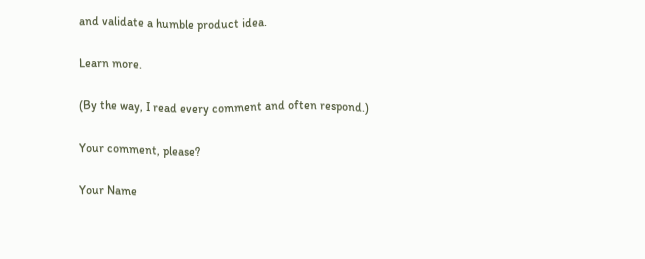and validate a humble product idea.

Learn more.

(By the way, I read every comment and often respond.)

Your comment, please?

Your Name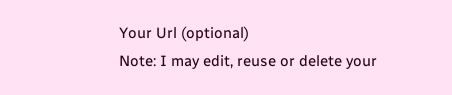Your Url (optional)
Note: I may edit, reuse or delete your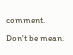comment. Don't be mean.